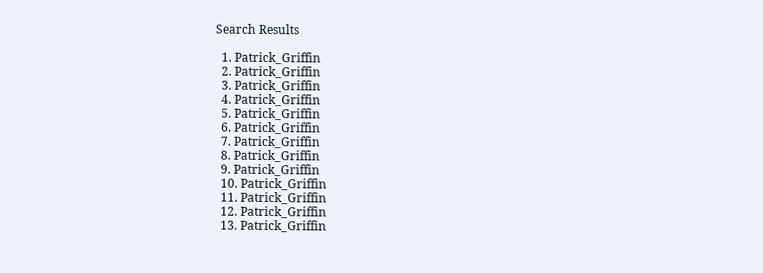Search Results

  1. Patrick_Griffin
  2. Patrick_Griffin
  3. Patrick_Griffin
  4. Patrick_Griffin
  5. Patrick_Griffin
  6. Patrick_Griffin
  7. Patrick_Griffin
  8. Patrick_Griffin
  9. Patrick_Griffin
  10. Patrick_Griffin
  11. Patrick_Griffin
  12. Patrick_Griffin
  13. Patrick_Griffin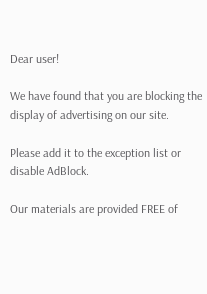Dear user!

We have found that you are blocking the display of advertising on our site.

Please add it to the exception list or disable AdBlock.

Our materials are provided FREE of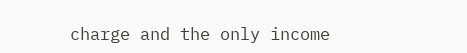charge and the only income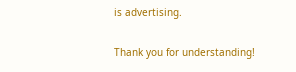is advertising.

Thank you for understanding!